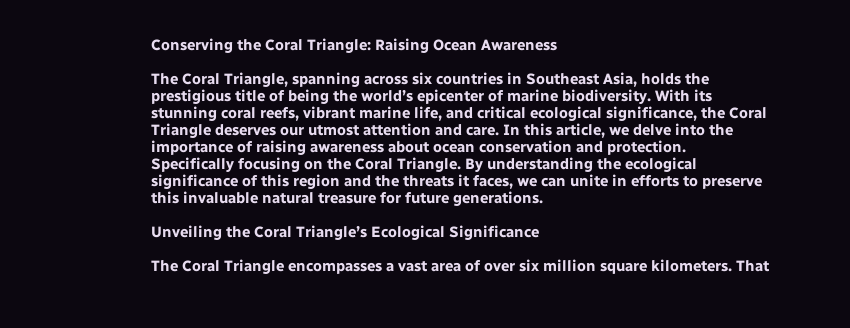Conserving the Coral Triangle: Raising Ocean Awareness

The Coral Triangle, spanning across six countries in Southeast Asia, holds the prestigious title of being the world’s epicenter of marine biodiversity. With its stunning coral reefs, vibrant marine life, and critical ecological significance, the Coral Triangle deserves our utmost attention and care. In this article, we delve into the importance of raising awareness about ocean conservation and protection. Specifically focusing on the Coral Triangle. By understanding the ecological significance of this region and the threats it faces, we can unite in efforts to preserve this invaluable natural treasure for future generations.

Unveiling the Coral Triangle’s Ecological Significance

The Coral Triangle encompasses a vast area of over six million square kilometers. That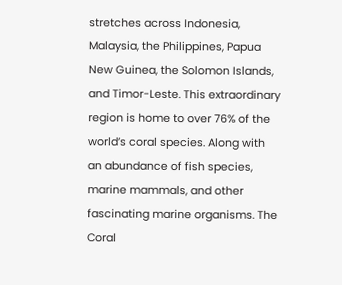stretches across Indonesia, Malaysia, the Philippines, Papua New Guinea, the Solomon Islands, and Timor-Leste. This extraordinary region is home to over 76% of the world’s coral species. Along with an abundance of fish species, marine mammals, and other fascinating marine organisms. The Coral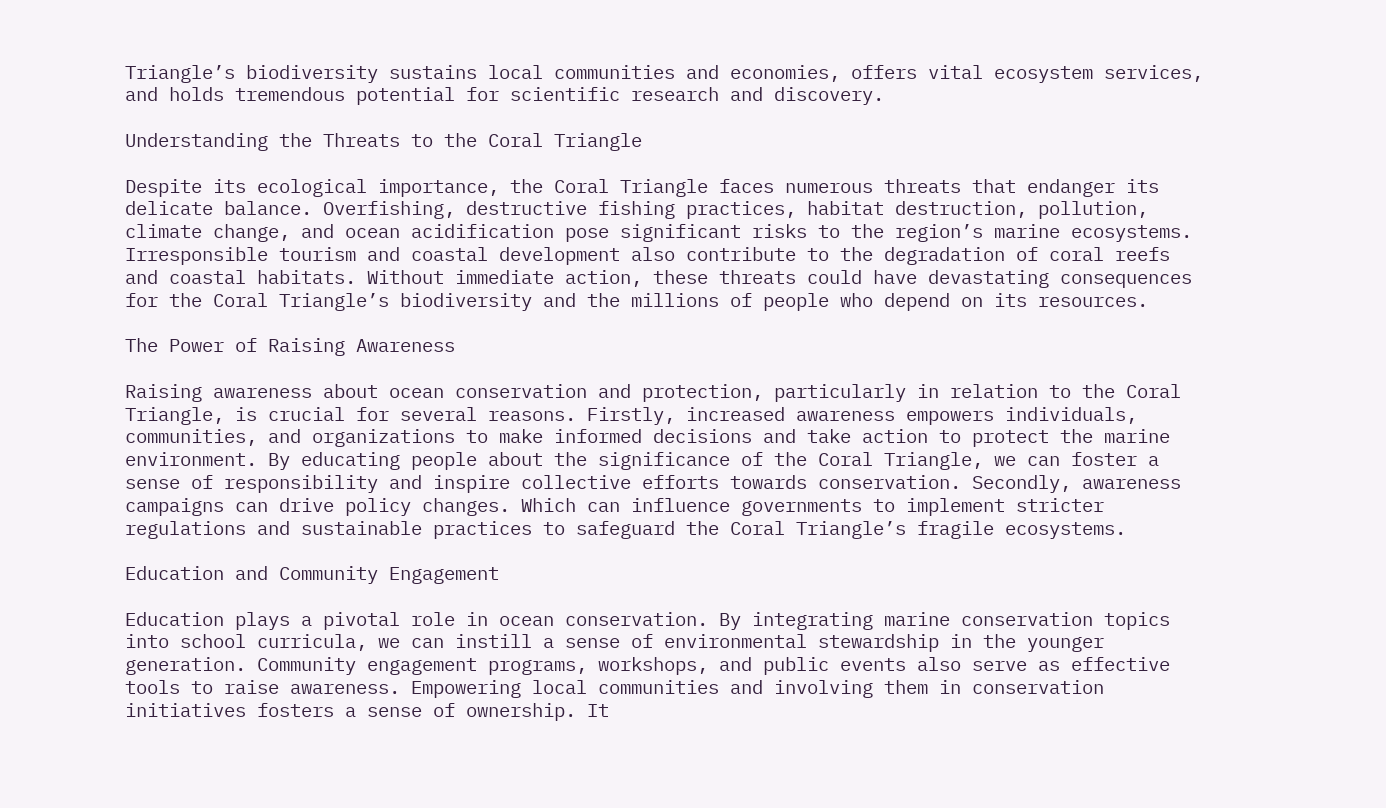Triangle’s biodiversity sustains local communities and economies, offers vital ecosystem services, and holds tremendous potential for scientific research and discovery.

Understanding the Threats to the Coral Triangle

Despite its ecological importance, the Coral Triangle faces numerous threats that endanger its delicate balance. Overfishing, destructive fishing practices, habitat destruction, pollution, climate change, and ocean acidification pose significant risks to the region’s marine ecosystems. Irresponsible tourism and coastal development also contribute to the degradation of coral reefs and coastal habitats. Without immediate action, these threats could have devastating consequences for the Coral Triangle’s biodiversity and the millions of people who depend on its resources.

The Power of Raising Awareness

Raising awareness about ocean conservation and protection, particularly in relation to the Coral Triangle, is crucial for several reasons. Firstly, increased awareness empowers individuals, communities, and organizations to make informed decisions and take action to protect the marine environment. By educating people about the significance of the Coral Triangle, we can foster a sense of responsibility and inspire collective efforts towards conservation. Secondly, awareness campaigns can drive policy changes. Which can influence governments to implement stricter regulations and sustainable practices to safeguard the Coral Triangle’s fragile ecosystems.

Education and Community Engagement

Education plays a pivotal role in ocean conservation. By integrating marine conservation topics into school curricula, we can instill a sense of environmental stewardship in the younger generation. Community engagement programs, workshops, and public events also serve as effective tools to raise awareness. Empowering local communities and involving them in conservation initiatives fosters a sense of ownership. It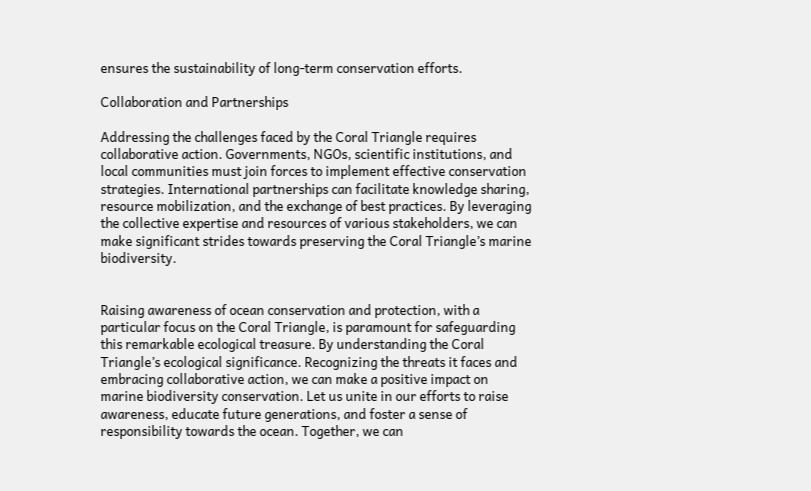ensures the sustainability of long-term conservation efforts.

Collaboration and Partnerships

Addressing the challenges faced by the Coral Triangle requires collaborative action. Governments, NGOs, scientific institutions, and local communities must join forces to implement effective conservation strategies. International partnerships can facilitate knowledge sharing, resource mobilization, and the exchange of best practices. By leveraging the collective expertise and resources of various stakeholders, we can make significant strides towards preserving the Coral Triangle’s marine biodiversity.


Raising awareness of ocean conservation and protection, with a particular focus on the Coral Triangle, is paramount for safeguarding this remarkable ecological treasure. By understanding the Coral Triangle’s ecological significance. Recognizing the threats it faces and embracing collaborative action, we can make a positive impact on marine biodiversity conservation. Let us unite in our efforts to raise awareness, educate future generations, and foster a sense of responsibility towards the ocean. Together, we can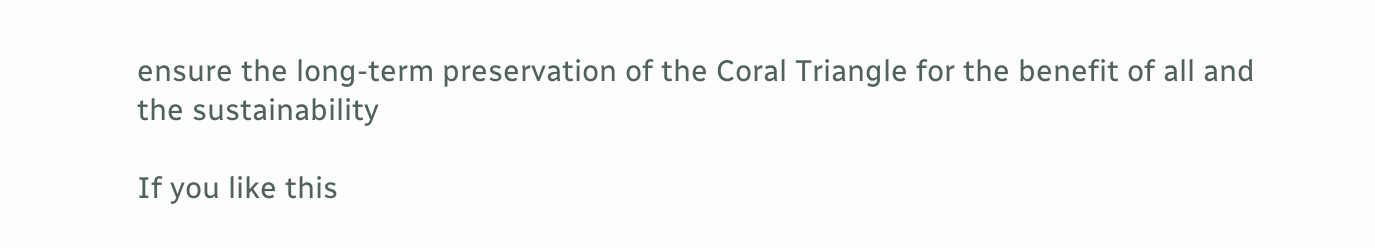ensure the long-term preservation of the Coral Triangle for the benefit of all and the sustainability

If you like this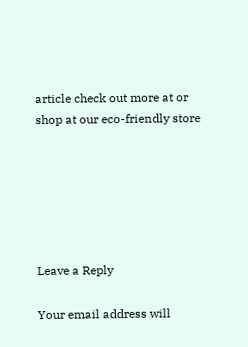article check out more at or shop at our eco-friendly store






Leave a Reply

Your email address will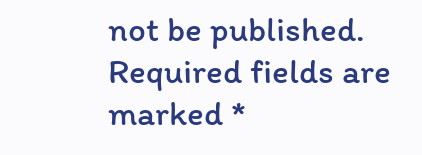not be published. Required fields are marked *